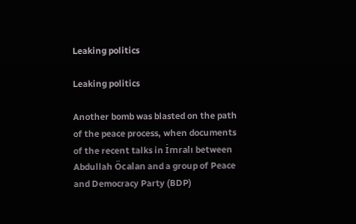Leaking politics

Leaking politics

Another bomb was blasted on the path of the peace process, when documents of the recent talks in İmralı between Abdullah Öcalan and a group of Peace and Democracy Party (BDP)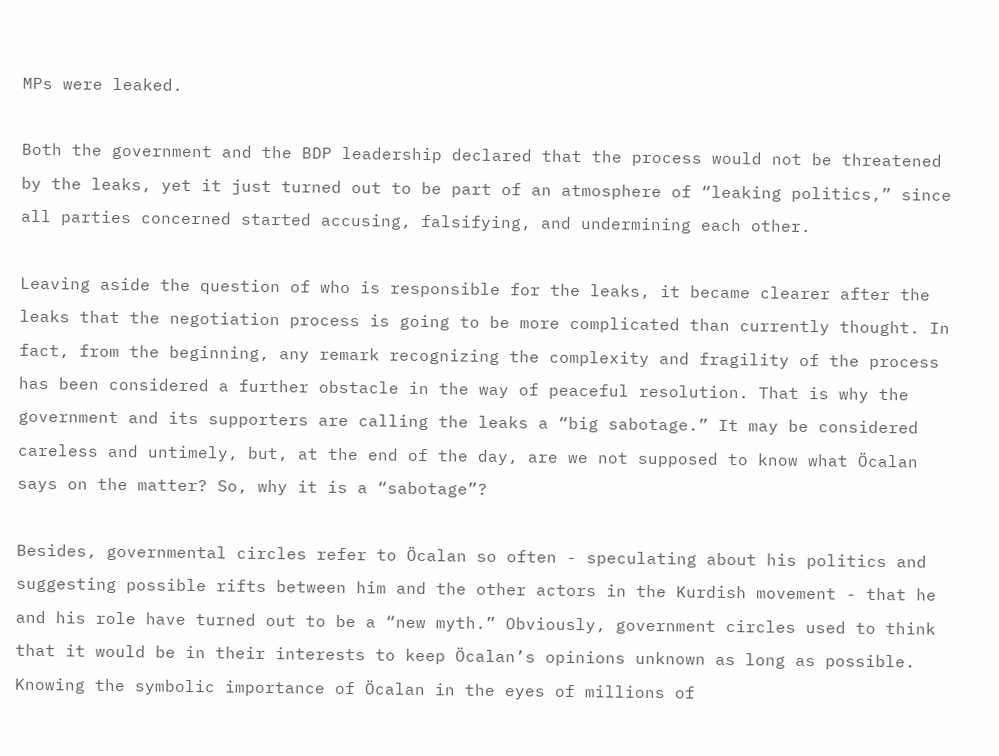MPs were leaked.

Both the government and the BDP leadership declared that the process would not be threatened by the leaks, yet it just turned out to be part of an atmosphere of “leaking politics,” since all parties concerned started accusing, falsifying, and undermining each other.

Leaving aside the question of who is responsible for the leaks, it became clearer after the leaks that the negotiation process is going to be more complicated than currently thought. In fact, from the beginning, any remark recognizing the complexity and fragility of the process has been considered a further obstacle in the way of peaceful resolution. That is why the government and its supporters are calling the leaks a “big sabotage.” It may be considered careless and untimely, but, at the end of the day, are we not supposed to know what Öcalan says on the matter? So, why it is a “sabotage”?

Besides, governmental circles refer to Öcalan so often - speculating about his politics and suggesting possible rifts between him and the other actors in the Kurdish movement - that he and his role have turned out to be a “new myth.” Obviously, government circles used to think that it would be in their interests to keep Öcalan’s opinions unknown as long as possible. Knowing the symbolic importance of Öcalan in the eyes of millions of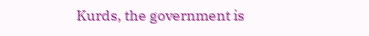Kurds, the government is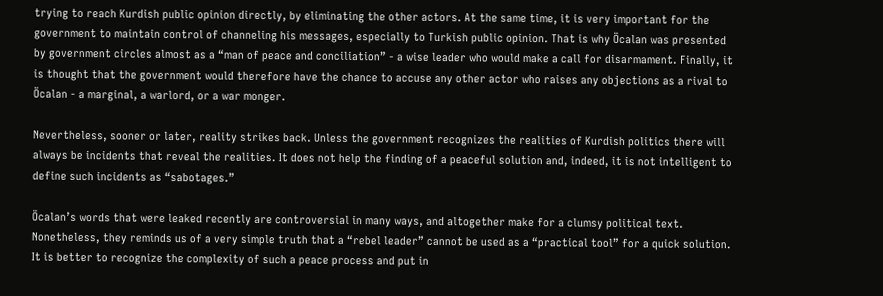trying to reach Kurdish public opinion directly, by eliminating the other actors. At the same time, it is very important for the government to maintain control of channeling his messages, especially to Turkish public opinion. That is why Öcalan was presented by government circles almost as a “man of peace and conciliation” - a wise leader who would make a call for disarmament. Finally, it is thought that the government would therefore have the chance to accuse any other actor who raises any objections as a rival to Öcalan - a marginal, a warlord, or a war monger.

Nevertheless, sooner or later, reality strikes back. Unless the government recognizes the realities of Kurdish politics there will always be incidents that reveal the realities. It does not help the finding of a peaceful solution and, indeed, it is not intelligent to define such incidents as “sabotages.”

Öcalan’s words that were leaked recently are controversial in many ways, and altogether make for a clumsy political text. Nonetheless, they reminds us of a very simple truth that a “rebel leader” cannot be used as a “practical tool” for a quick solution. It is better to recognize the complexity of such a peace process and put in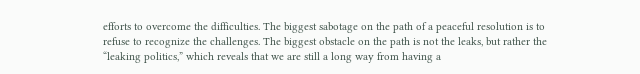efforts to overcome the difficulties. The biggest sabotage on the path of a peaceful resolution is to refuse to recognize the challenges. The biggest obstacle on the path is not the leaks, but rather the “leaking politics,” which reveals that we are still a long way from having a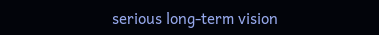serious long-term vision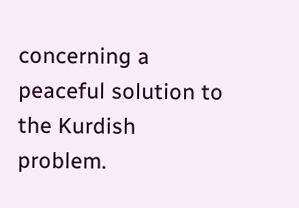concerning a peaceful solution to the Kurdish problem.